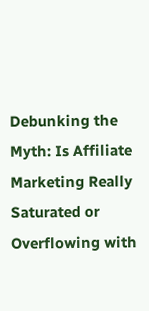Debunking the Myth: Is Affiliate Marketing Really Saturated or Overflowing with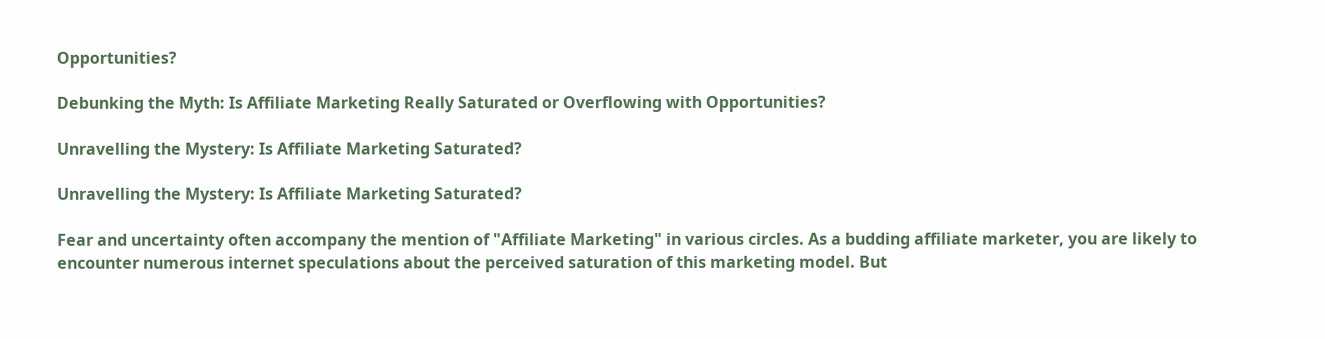Opportunities?

Debunking the Myth: Is Affiliate Marketing Really Saturated or Overflowing with Opportunities?

Unravelling the Mystery: Is Affiliate Marketing Saturated?

Unravelling the Mystery: Is Affiliate Marketing Saturated?

Fear and uncertainty often accompany the mention of "Affiliate Marketing" in various circles. As a budding affiliate marketer, you are likely to encounter numerous internet speculations about the perceived saturation of this marketing model. But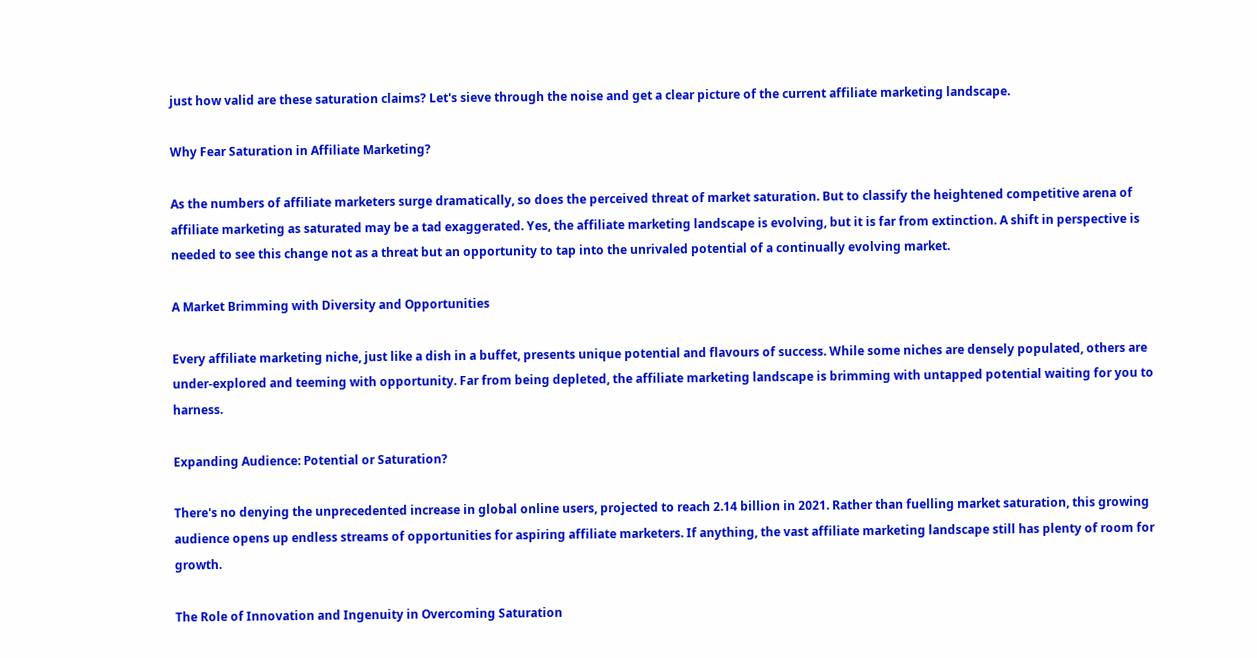just how valid are these saturation claims? Let's sieve through the noise and get a clear picture of the current affiliate marketing landscape.

Why Fear Saturation in Affiliate Marketing?

As the numbers of affiliate marketers surge dramatically, so does the perceived threat of market saturation. But to classify the heightened competitive arena of affiliate marketing as saturated may be a tad exaggerated. Yes, the affiliate marketing landscape is evolving, but it is far from extinction. A shift in perspective is needed to see this change not as a threat but an opportunity to tap into the unrivaled potential of a continually evolving market.

A Market Brimming with Diversity and Opportunities

Every affiliate marketing niche, just like a dish in a buffet, presents unique potential and flavours of success. While some niches are densely populated, others are under-explored and teeming with opportunity. Far from being depleted, the affiliate marketing landscape is brimming with untapped potential waiting for you to harness.

Expanding Audience: Potential or Saturation?

There's no denying the unprecedented increase in global online users, projected to reach 2.14 billion in 2021. Rather than fuelling market saturation, this growing audience opens up endless streams of opportunities for aspiring affiliate marketers. If anything, the vast affiliate marketing landscape still has plenty of room for growth.

The Role of Innovation and Ingenuity in Overcoming Saturation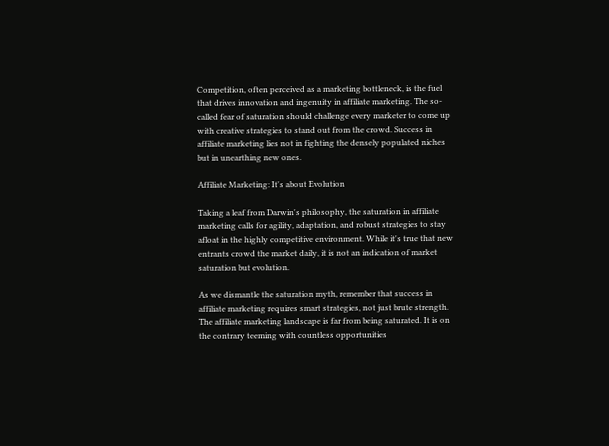Competition, often perceived as a marketing bottleneck, is the fuel that drives innovation and ingenuity in affiliate marketing. The so-called fear of saturation should challenge every marketer to come up with creative strategies to stand out from the crowd. Success in affiliate marketing lies not in fighting the densely populated niches but in unearthing new ones.

Affiliate Marketing: It's about Evolution

Taking a leaf from Darwin's philosophy, the saturation in affiliate marketing calls for agility, adaptation, and robust strategies to stay afloat in the highly competitive environment. While it's true that new entrants crowd the market daily, it is not an indication of market saturation but evolution.

As we dismantle the saturation myth, remember that success in affiliate marketing requires smart strategies, not just brute strength. The affiliate marketing landscape is far from being saturated. It is on the contrary teeming with countless opportunities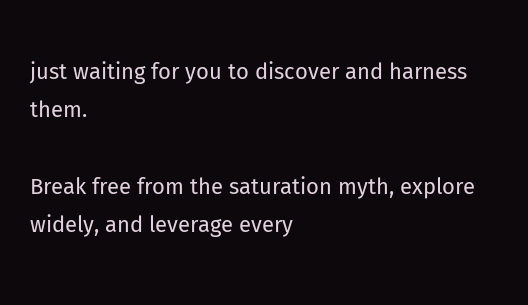just waiting for you to discover and harness them.

Break free from the saturation myth, explore widely, and leverage every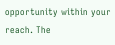opportunity within your reach. The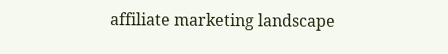affiliate marketing landscape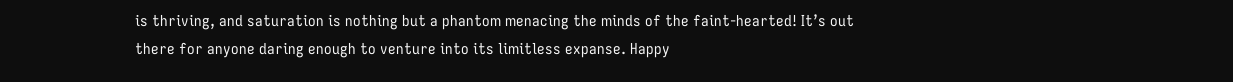is thriving, and saturation is nothing but a phantom menacing the minds of the faint-hearted! It’s out there for anyone daring enough to venture into its limitless expanse. Happy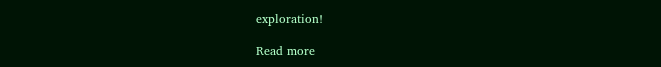exploration!

Read more